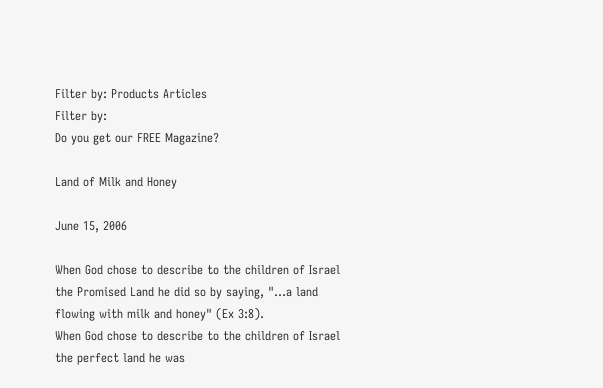Filter by: Products Articles
Filter by:
Do you get our FREE Magazine?

Land of Milk and Honey

June 15, 2006

When God chose to describe to the children of Israel the Promised Land he did so by saying, "...a land flowing with milk and honey" (Ex 3:8).
When God chose to describe to the children of Israel the perfect land he was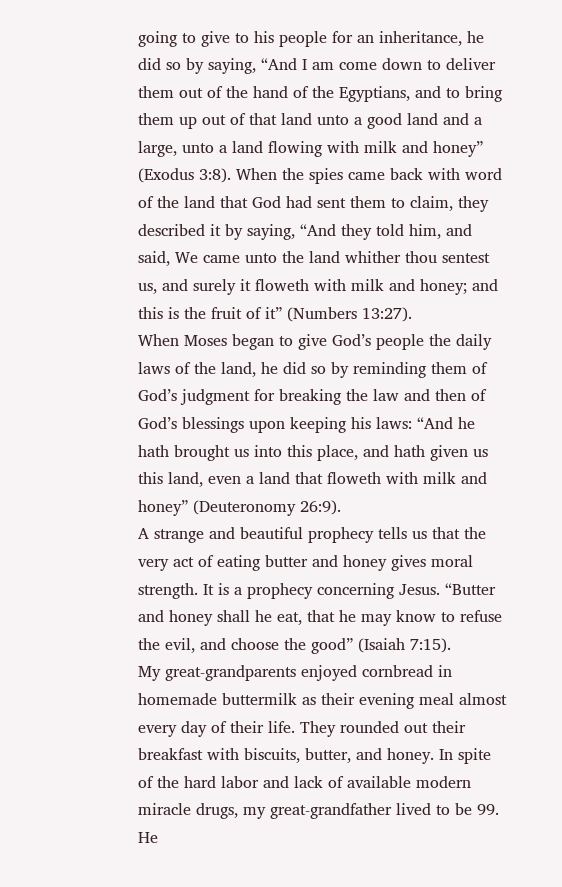going to give to his people for an inheritance, he did so by saying, “And I am come down to deliver them out of the hand of the Egyptians, and to bring them up out of that land unto a good land and a large, unto a land flowing with milk and honey” (Exodus 3:8). When the spies came back with word of the land that God had sent them to claim, they described it by saying, “And they told him, and said, We came unto the land whither thou sentest us, and surely it floweth with milk and honey; and this is the fruit of it” (Numbers 13:27).
When Moses began to give God’s people the daily laws of the land, he did so by reminding them of God’s judgment for breaking the law and then of God’s blessings upon keeping his laws: “And he hath brought us into this place, and hath given us this land, even a land that floweth with milk and honey” (Deuteronomy 26:9).
A strange and beautiful prophecy tells us that the very act of eating butter and honey gives moral strength. It is a prophecy concerning Jesus. “Butter and honey shall he eat, that he may know to refuse the evil, and choose the good” (Isaiah 7:15).
My great-grandparents enjoyed cornbread in homemade buttermilk as their evening meal almost every day of their life. They rounded out their breakfast with biscuits, butter, and honey. In spite of the hard labor and lack of available modern miracle drugs, my great-grandfather lived to be 99. He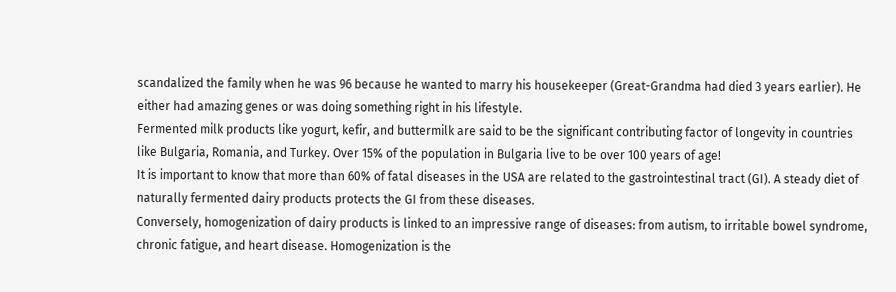scandalized the family when he was 96 because he wanted to marry his housekeeper (Great-Grandma had died 3 years earlier). He either had amazing genes or was doing something right in his lifestyle.
Fermented milk products like yogurt, kefir, and buttermilk are said to be the significant contributing factor of longevity in countries like Bulgaria, Romania, and Turkey. Over 15% of the population in Bulgaria live to be over 100 years of age!
It is important to know that more than 60% of fatal diseases in the USA are related to the gastrointestinal tract (GI). A steady diet of naturally fermented dairy products protects the GI from these diseases.
Conversely, homogenization of dairy products is linked to an impressive range of diseases: from autism, to irritable bowel syndrome, chronic fatigue, and heart disease. Homogenization is the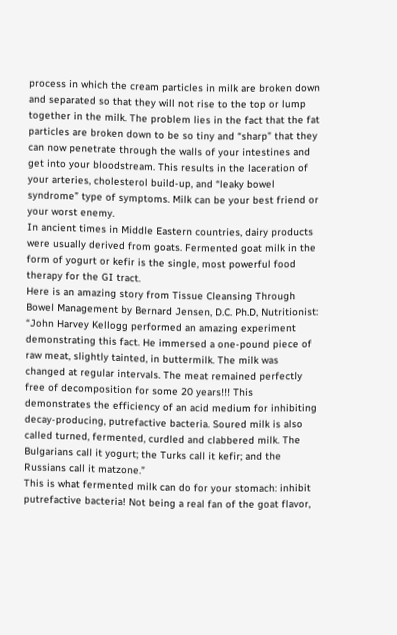process in which the cream particles in milk are broken down and separated so that they will not rise to the top or lump together in the milk. The problem lies in the fact that the fat particles are broken down to be so tiny and “sharp” that they can now penetrate through the walls of your intestines and get into your bloodstream. This results in the laceration of your arteries, cholesterol build-up, and “leaky bowel syndrome” type of symptoms. Milk can be your best friend or your worst enemy.
In ancient times in Middle Eastern countries, dairy products were usually derived from goats. Fermented goat milk in the form of yogurt or kefir is the single, most powerful food therapy for the GI tract.
Here is an amazing story from Tissue Cleansing Through Bowel Management by Bernard Jensen, D.C. Ph.D, Nutritionist:
“John Harvey Kellogg performed an amazing experiment demonstrating this fact. He immersed a one-pound piece of raw meat, slightly tainted, in buttermilk. The milk was changed at regular intervals. The meat remained perfectly free of decomposition for some 20 years!!! This demonstrates the efficiency of an acid medium for inhibiting decay-producing, putrefactive bacteria. Soured milk is also called turned, fermented, curdled and clabbered milk. The Bulgarians call it yogurt; the Turks call it kefir; and the Russians call it matzone.”
This is what fermented milk can do for your stomach: inhibit putrefactive bacteria! Not being a real fan of the goat flavor,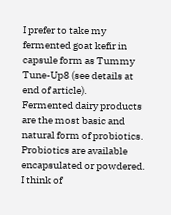I prefer to take my fermented goat kefir in capsule form as Tummy Tune-Up8 (see details at end of article).
Fermented dairy products are the most basic and natural form of probiotics. Probiotics are available encapsulated or powdered. I think of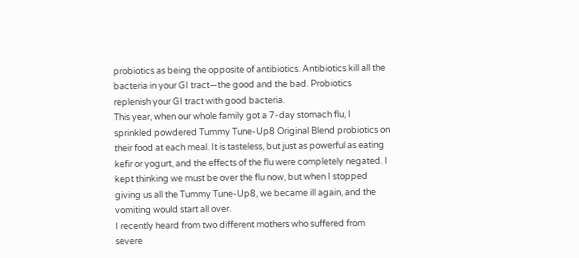probiotics as being the opposite of antibiotics. Antibiotics kill all the bacteria in your GI tract―the good and the bad. Probiotics replenish your GI tract with good bacteria.
This year, when our whole family got a 7-day stomach flu, I sprinkled powdered Tummy Tune-Up8 Original Blend probiotics on their food at each meal. It is tasteless, but just as powerful as eating kefir or yogurt, and the effects of the flu were completely negated. I kept thinking we must be over the flu now, but when I stopped giving us all the Tummy Tune-Up8, we became ill again, and the vomiting would start all over.
I recently heard from two different mothers who suffered from severe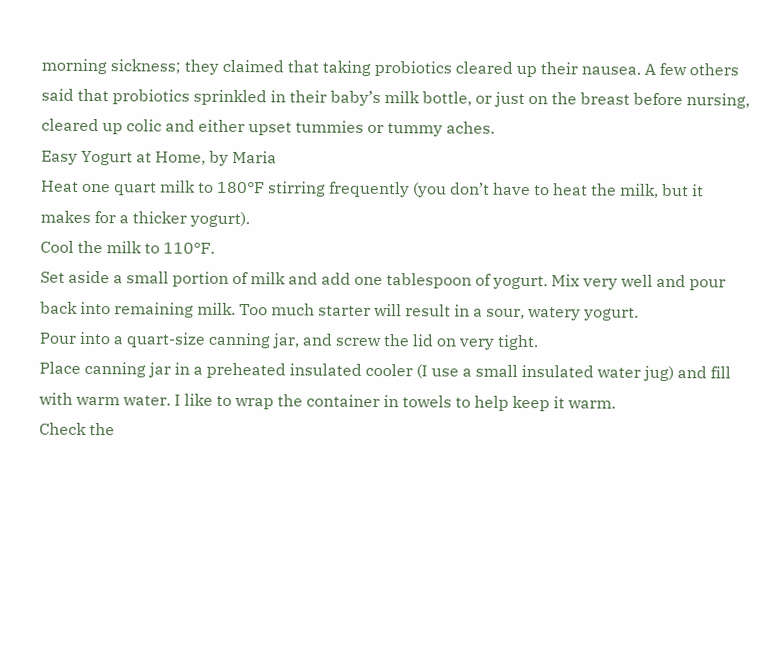morning sickness; they claimed that taking probiotics cleared up their nausea. A few others said that probiotics sprinkled in their baby’s milk bottle, or just on the breast before nursing, cleared up colic and either upset tummies or tummy aches.
Easy Yogurt at Home, by Maria
Heat one quart milk to 180°F stirring frequently (you don’t have to heat the milk, but it makes for a thicker yogurt).
Cool the milk to 110°F.
Set aside a small portion of milk and add one tablespoon of yogurt. Mix very well and pour back into remaining milk. Too much starter will result in a sour, watery yogurt.
Pour into a quart-size canning jar, and screw the lid on very tight.
Place canning jar in a preheated insulated cooler (I use a small insulated water jug) and fill with warm water. I like to wrap the container in towels to help keep it warm.
Check the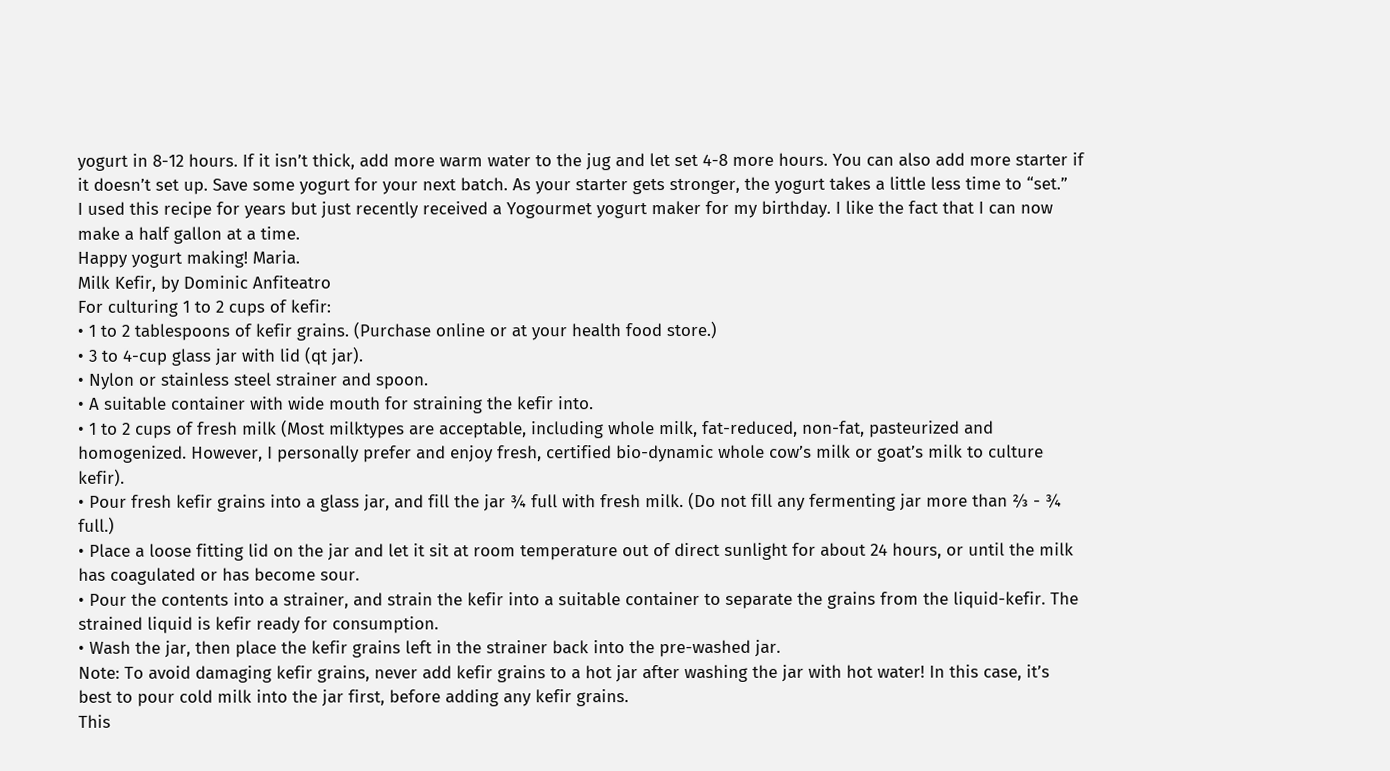yogurt in 8-12 hours. If it isn’t thick, add more warm water to the jug and let set 4-8 more hours. You can also add more starter if it doesn’t set up. Save some yogurt for your next batch. As your starter gets stronger, the yogurt takes a little less time to “set.”
I used this recipe for years but just recently received a Yogourmet yogurt maker for my birthday. I like the fact that I can now make a half gallon at a time.
Happy yogurt making! Maria.
Milk Kefir, by Dominic Anfiteatro
For culturing 1 to 2 cups of kefir:
• 1 to 2 tablespoons of kefir grains. (Purchase online or at your health food store.)
• 3 to 4-cup glass jar with lid (qt jar).
• Nylon or stainless steel strainer and spoon.
• A suitable container with wide mouth for straining the kefir into.
• 1 to 2 cups of fresh milk (Most milktypes are acceptable, including whole milk, fat-reduced, non-fat, pasteurized and homogenized. However, I personally prefer and enjoy fresh, certified bio-dynamic whole cow’s milk or goat’s milk to culture kefir).
• Pour fresh kefir grains into a glass jar, and fill the jar ¾ full with fresh milk. (Do not fill any fermenting jar more than ⅔ - ¾ full.)
• Place a loose fitting lid on the jar and let it sit at room temperature out of direct sunlight for about 24 hours, or until the milk has coagulated or has become sour.
• Pour the contents into a strainer, and strain the kefir into a suitable container to separate the grains from the liquid-kefir. The strained liquid is kefir ready for consumption.
• Wash the jar, then place the kefir grains left in the strainer back into the pre-washed jar.
Note: To avoid damaging kefir grains, never add kefir grains to a hot jar after washing the jar with hot water! In this case, it’s best to pour cold milk into the jar first, before adding any kefir grains.
This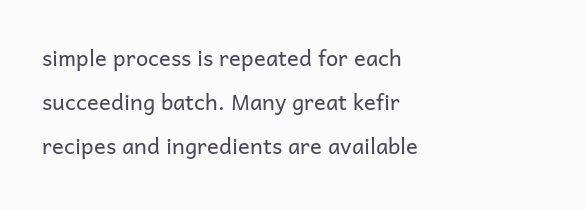simple process is repeated for each succeeding batch. Many great kefir recipes and ingredients are available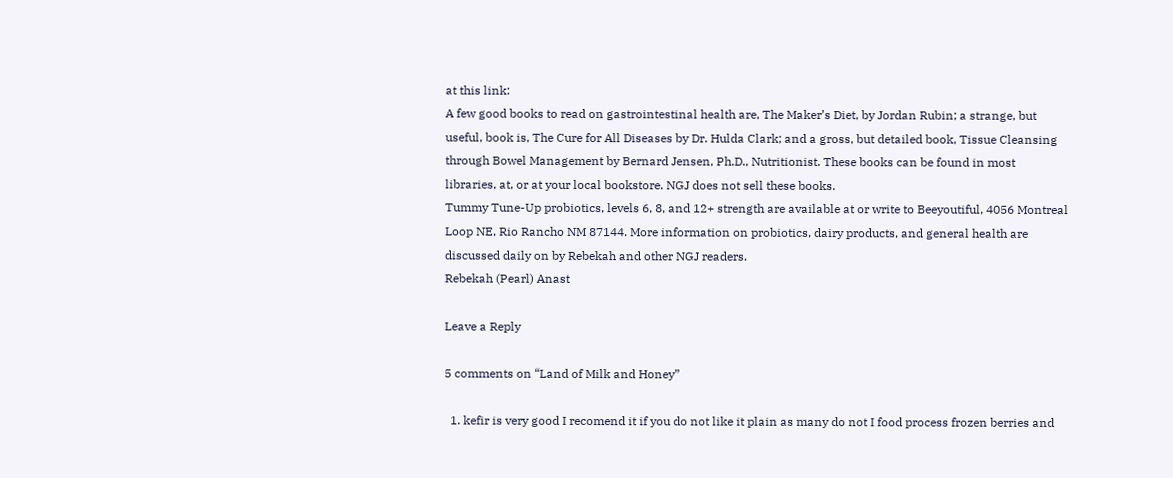at this link:
A few good books to read on gastrointestinal health are, The Maker’s Diet, by Jordan Rubin; a strange, but useful, book is, The Cure for All Diseases by Dr. Hulda Clark; and a gross, but detailed book, Tissue Cleansing through Bowel Management by Bernard Jensen, Ph.D., Nutritionist. These books can be found in most libraries, at, or at your local bookstore. NGJ does not sell these books.
Tummy Tune-Up probiotics, levels 6, 8, and 12+ strength are available at or write to Beeyoutiful, 4056 Montreal Loop NE, Rio Rancho NM 87144. More information on probiotics, dairy products, and general health are discussed daily on by Rebekah and other NGJ readers.
Rebekah (Pearl) Anast

Leave a Reply

5 comments on “Land of Milk and Honey”

  1. kefir is very good I recomend it if you do not like it plain as many do not I food process frozen berries and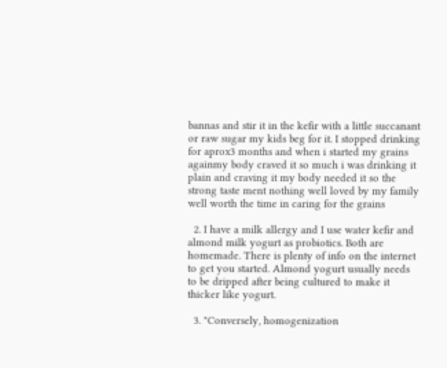bannas and stir it in the kefir with a little succanant or raw sugar my kids beg for it. I stopped drinking for aprox3 months and when i started my grains againmy body craved it so much i was drinking it plain and craving it my body needed it so the strong taste ment nothing well loved by my family well worth the time in caring for the grains

  2. I have a milk allergy and I use water kefir and almond milk yogurt as probiotics. Both are homemade. There is plenty of info on the internet to get you started. Almond yogurt usually needs to be dripped after being cultured to make it thicker like yogurt.

  3. "Conversely, homogenization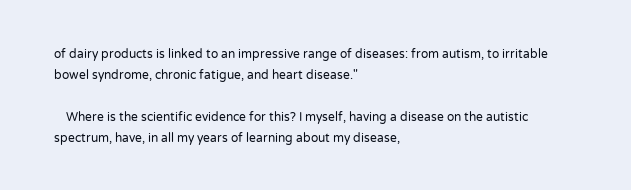of dairy products is linked to an impressive range of diseases: from autism, to irritable bowel syndrome, chronic fatigue, and heart disease."

    Where is the scientific evidence for this? I myself, having a disease on the autistic spectrum, have, in all my years of learning about my disease,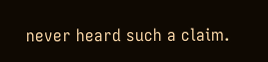never heard such a claim.